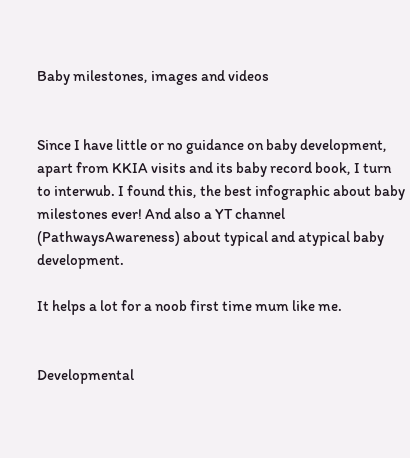Baby milestones, images and videos


Since I have little or no guidance on baby development, apart from KKIA visits and its baby record book, I turn to interwub. I found this, the best infographic about baby milestones ever! And also a YT channel (PathwaysAwareness) about typical and atypical baby development.

It helps a lot for a noob first time mum like me.


Developmental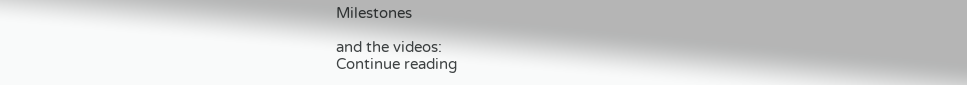Milestones

and the videos:
Continue reading